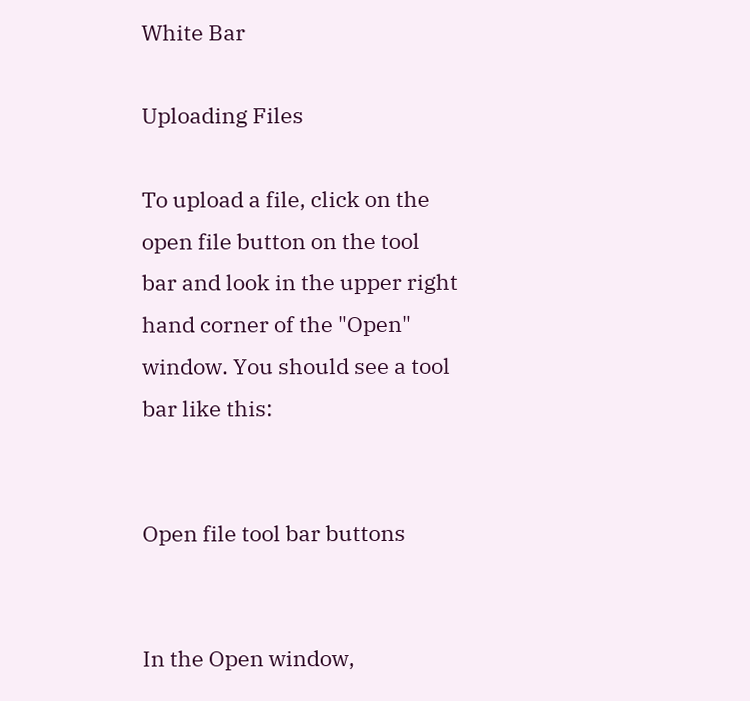White Bar

Uploading Files

To upload a file, click on the open file button on the tool bar and look in the upper right hand corner of the "Open" window. You should see a tool bar like this:


Open file tool bar buttons


In the Open window,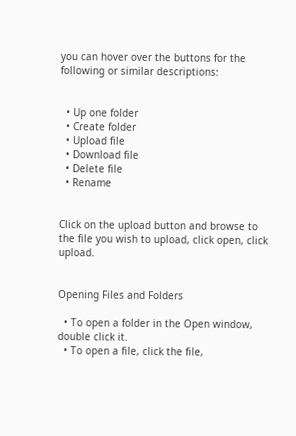you can hover over the buttons for the following or similar descriptions:


  • Up one folder
  • Create folder
  • Upload file
  • Download file
  • Delete file
  • Rename


Click on the upload button and browse to the file you wish to upload, click open, click upload.


Opening Files and Folders

  • To open a folder in the Open window, double click it.
  • To open a file, click the file,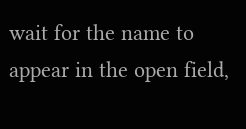wait for the name to appear in the open field,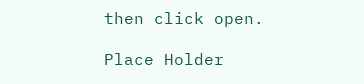then click open.

Place Holder